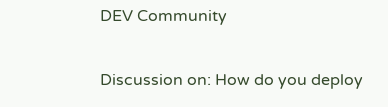DEV Community

Discussion on: How do you deploy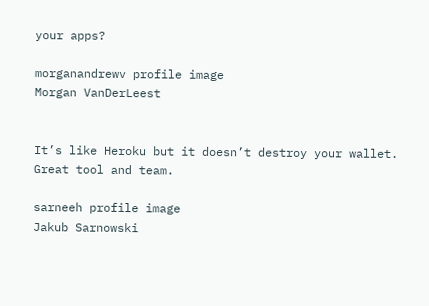your apps?

morganandrewv profile image
Morgan VanDerLeest


It’s like Heroku but it doesn’t destroy your wallet. Great tool and team.

sarneeh profile image
Jakub Sarnowski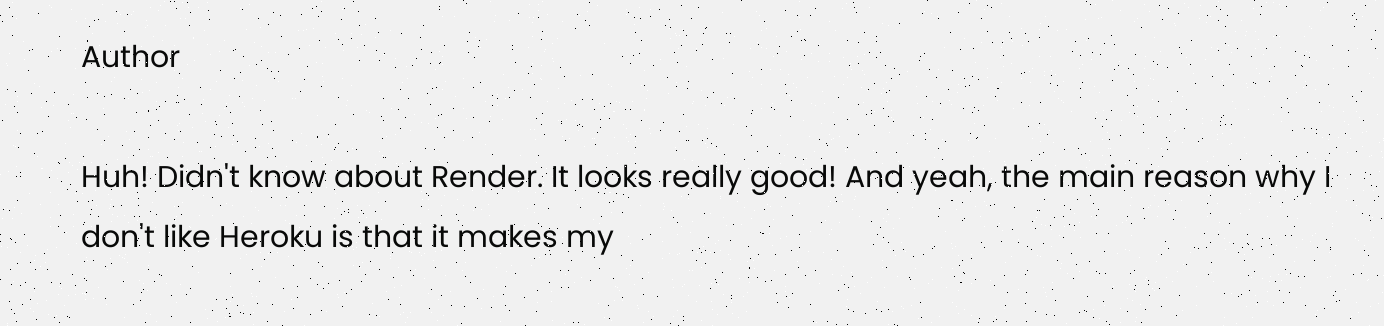Author

Huh! Didn't know about Render. It looks really good! And yeah, the main reason why I don't like Heroku is that it makes my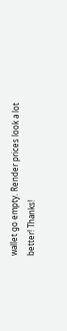wallet go empty. Render prices look a lot better! Thanks!